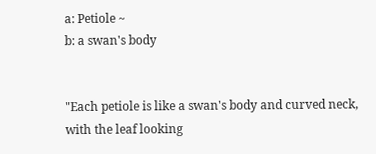a: Petiole ~
b: a swan's body


"Each petiole is like a swan's body and curved neck, with the leaf looking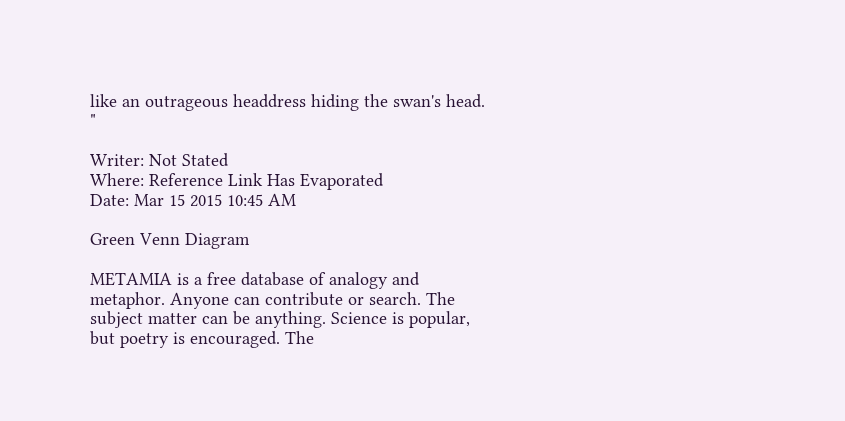like an outrageous headdress hiding the swan's head. "

Writer: Not Stated
Where: Reference Link Has Evaporated
Date: Mar 15 2015 10:45 AM

Green Venn Diagram

METAMIA is a free database of analogy and metaphor. Anyone can contribute or search. The subject matter can be anything. Science is popular, but poetry is encouraged. The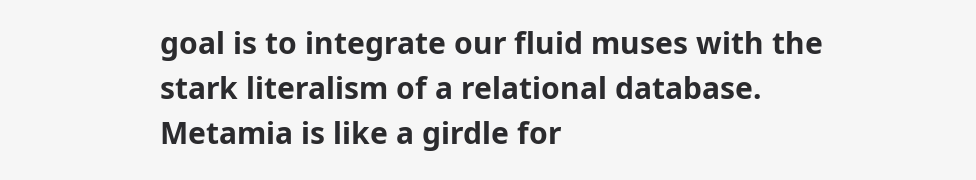goal is to integrate our fluid muses with the stark literalism of a relational database. Metamia is like a girdle for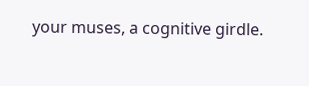your muses, a cognitive girdle.